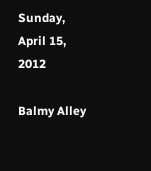Sunday, April 15, 2012

Balmy Alley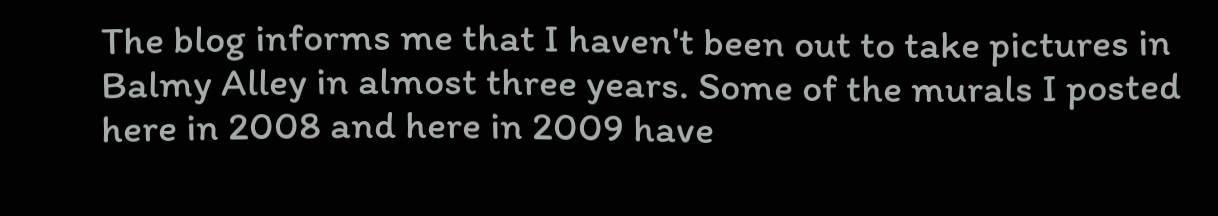The blog informs me that I haven't been out to take pictures in Balmy Alley in almost three years. Some of the murals I posted here in 2008 and here in 2009 have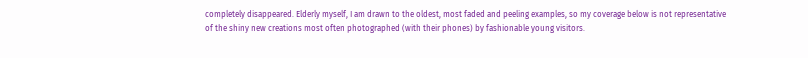completely disappeared. Elderly myself, I am drawn to the oldest, most faded and peeling examples, so my coverage below is not representative of the shiny new creations most often photographed (with their phones) by fashionable young visitors.